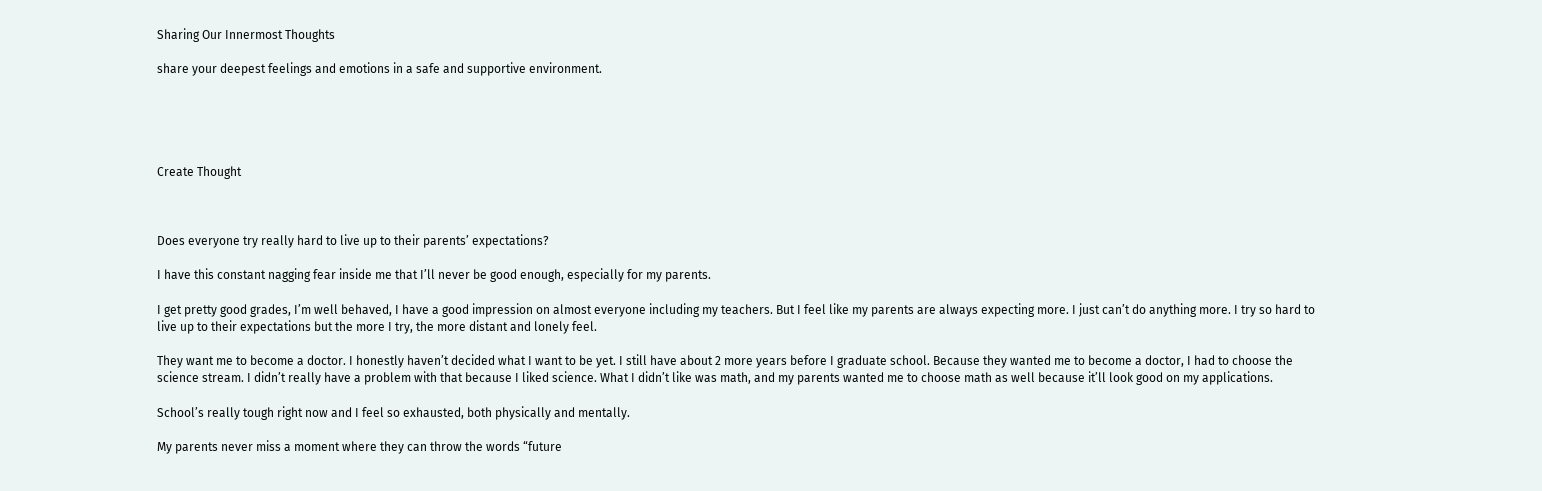Sharing Our Innermost Thoughts

share your deepest feelings and emotions in a safe and supportive environment.





Create Thought



Does everyone try really hard to live up to their parents’ expectations?

I have this constant nagging fear inside me that I’ll never be good enough, especially for my parents.

I get pretty good grades, I’m well behaved, I have a good impression on almost everyone including my teachers. But I feel like my parents are always expecting more. I just can’t do anything more. I try so hard to live up to their expectations but the more I try, the more distant and lonely feel.

They want me to become a doctor. I honestly haven’t decided what I want to be yet. I still have about 2 more years before I graduate school. Because they wanted me to become a doctor, I had to choose the science stream. I didn’t really have a problem with that because I liked science. What I didn’t like was math, and my parents wanted me to choose math as well because it’ll look good on my applications.

School’s really tough right now and I feel so exhausted, both physically and mentally.

My parents never miss a moment where they can throw the words “future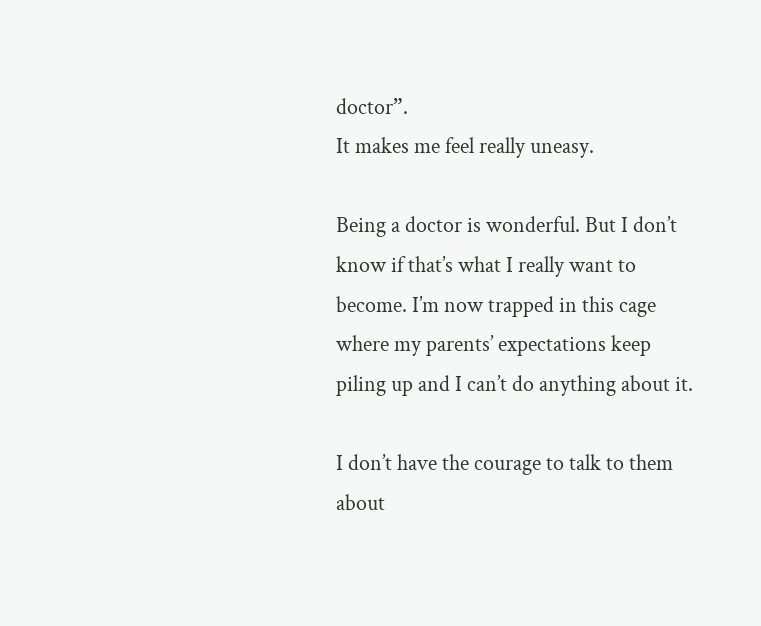doctor”.
It makes me feel really uneasy.

Being a doctor is wonderful. But I don’t know if that’s what I really want to become. I’m now trapped in this cage where my parents’ expectations keep piling up and I can’t do anything about it.

I don’t have the courage to talk to them about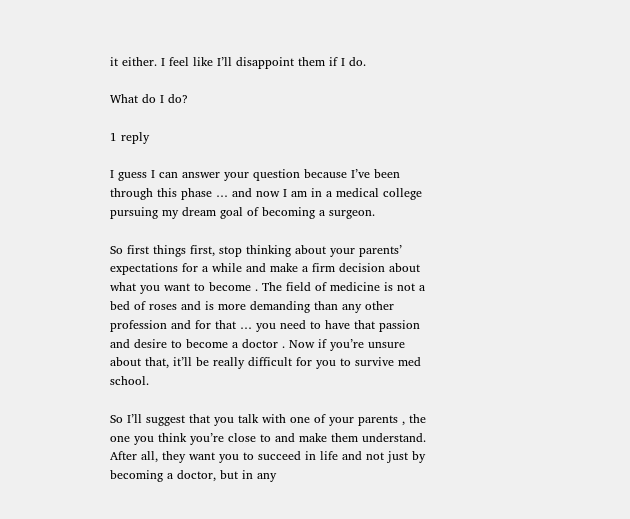it either. I feel like I’ll disappoint them if I do.

What do I do?

1 reply

I guess I can answer your question because I’ve been through this phase … and now I am in a medical college pursuing my dream goal of becoming a surgeon.

So first things first, stop thinking about your parents’ expectations for a while and make a firm decision about what you want to become . The field of medicine is not a bed of roses and is more demanding than any other profession and for that … you need to have that passion and desire to become a doctor . Now if you’re unsure about that, it’ll be really difficult for you to survive med school.

So I’ll suggest that you talk with one of your parents , the one you think you’re close to and make them understand. After all, they want you to succeed in life and not just by becoming a doctor, but in any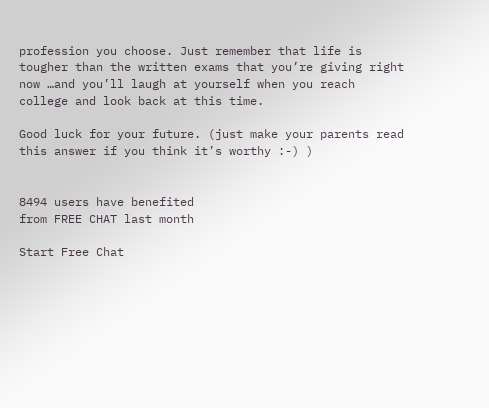profession you choose. Just remember that life is tougher than the written exams that you’re giving right now …and you’ll laugh at yourself when you reach college and look back at this time.

Good luck for your future. (just make your parents read this answer if you think it’s worthy :-) )


8494 users have benefited
from FREE CHAT last month

Start Free Chat